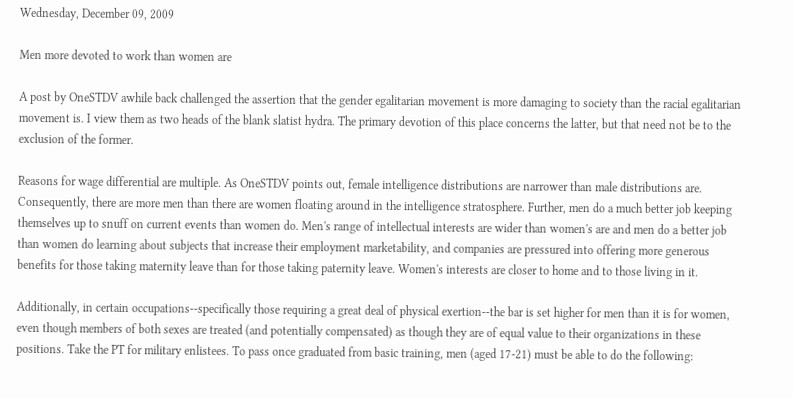Wednesday, December 09, 2009

Men more devoted to work than women are

A post by OneSTDV awhile back challenged the assertion that the gender egalitarian movement is more damaging to society than the racial egalitarian movement is. I view them as two heads of the blank slatist hydra. The primary devotion of this place concerns the latter, but that need not be to the exclusion of the former.

Reasons for wage differential are multiple. As OneSTDV points out, female intelligence distributions are narrower than male distributions are. Consequently, there are more men than there are women floating around in the intelligence stratosphere. Further, men do a much better job keeping themselves up to snuff on current events than women do. Men's range of intellectual interests are wider than women's are and men do a better job than women do learning about subjects that increase their employment marketability, and companies are pressured into offering more generous benefits for those taking maternity leave than for those taking paternity leave. Women's interests are closer to home and to those living in it.

Additionally, in certain occupations--specifically those requiring a great deal of physical exertion--the bar is set higher for men than it is for women, even though members of both sexes are treated (and potentially compensated) as though they are of equal value to their organizations in these positions. Take the PT for military enlistees. To pass once graduated from basic training, men (aged 17-21) must be able to do the following: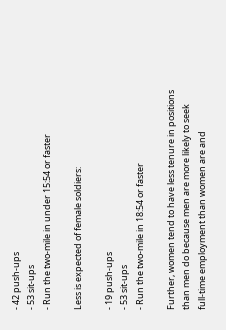- 42 push-ups
- 53 sit-ups
- Run the two-mile in under 15:54 or faster

Less is expected of female soldiers:

- 19 push-ups
- 53 sit-ups
- Run the two-mile in 18:54 or faster

Further, women tend to have less tenure in positions than men do because men are more likely to seek full-time employment than women are and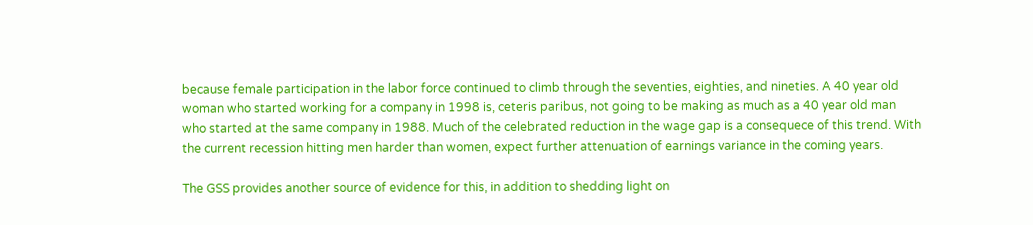because female participation in the labor force continued to climb through the seventies, eighties, and nineties. A 40 year old woman who started working for a company in 1998 is, ceteris paribus, not going to be making as much as a 40 year old man who started at the same company in 1988. Much of the celebrated reduction in the wage gap is a consequece of this trend. With the current recession hitting men harder than women, expect further attenuation of earnings variance in the coming years.

The GSS provides another source of evidence for this, in addition to shedding light on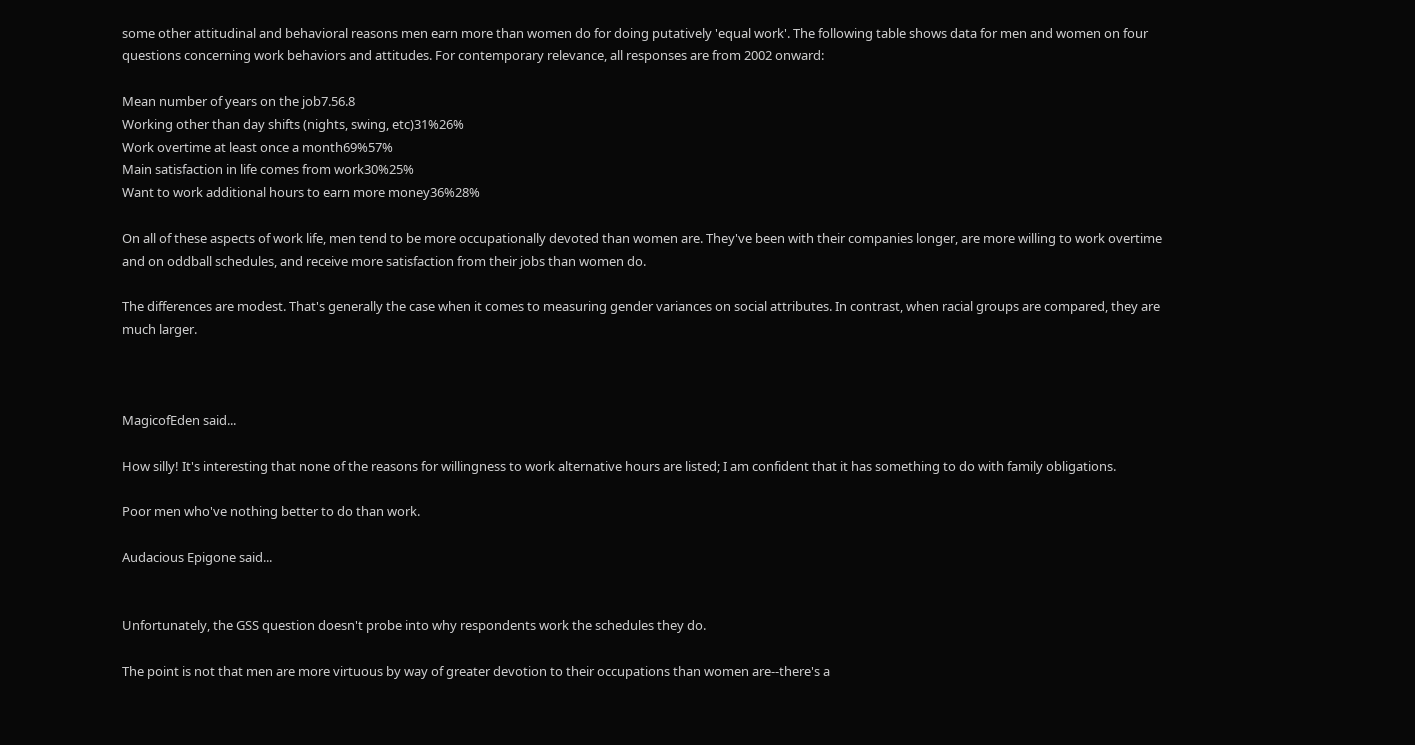some other attitudinal and behavioral reasons men earn more than women do for doing putatively 'equal work'. The following table shows data for men and women on four questions concerning work behaviors and attitudes. For contemporary relevance, all responses are from 2002 onward:

Mean number of years on the job7.56.8
Working other than day shifts (nights, swing, etc)31%26%
Work overtime at least once a month69%57%
Main satisfaction in life comes from work30%25%
Want to work additional hours to earn more money36%28%

On all of these aspects of work life, men tend to be more occupationally devoted than women are. They've been with their companies longer, are more willing to work overtime and on oddball schedules, and receive more satisfaction from their jobs than women do.

The differences are modest. That's generally the case when it comes to measuring gender variances on social attributes. In contrast, when racial groups are compared, they are much larger.



MagicofEden said...

How silly! It's interesting that none of the reasons for willingness to work alternative hours are listed; I am confident that it has something to do with family obligations.

Poor men who've nothing better to do than work.

Audacious Epigone said...


Unfortunately, the GSS question doesn't probe into why respondents work the schedules they do.

The point is not that men are more virtuous by way of greater devotion to their occupations than women are--there's a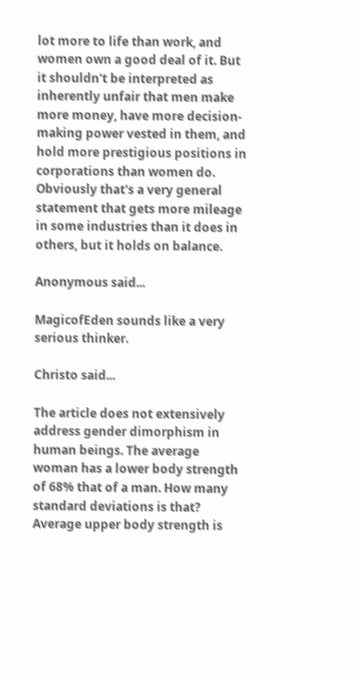lot more to life than work, and women own a good deal of it. But it shouldn't be interpreted as inherently unfair that men make more money, have more decision-making power vested in them, and hold more prestigious positions in corporations than women do. Obviously that's a very general statement that gets more mileage in some industries than it does in others, but it holds on balance.

Anonymous said...

MagicofEden sounds like a very serious thinker.

Christo said...

The article does not extensively address gender dimorphism in human beings. The average woman has a lower body strength of 68% that of a man. How many standard deviations is that? Average upper body strength is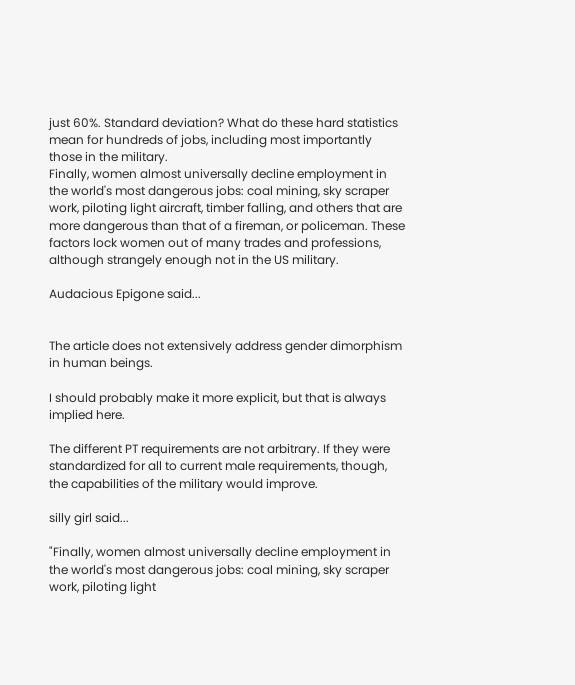just 60%. Standard deviation? What do these hard statistics mean for hundreds of jobs, including most importantly those in the military.
Finally, women almost universally decline employment in the world's most dangerous jobs: coal mining, sky scraper work, piloting light aircraft, timber falling, and others that are more dangerous than that of a fireman, or policeman. These factors lock women out of many trades and professions, although strangely enough not in the US military.

Audacious Epigone said...


The article does not extensively address gender dimorphism in human beings.

I should probably make it more explicit, but that is always implied here.

The different PT requirements are not arbitrary. If they were standardized for all to current male requirements, though, the capabilities of the military would improve.

silly girl said...

"Finally, women almost universally decline employment in the world's most dangerous jobs: coal mining, sky scraper work, piloting light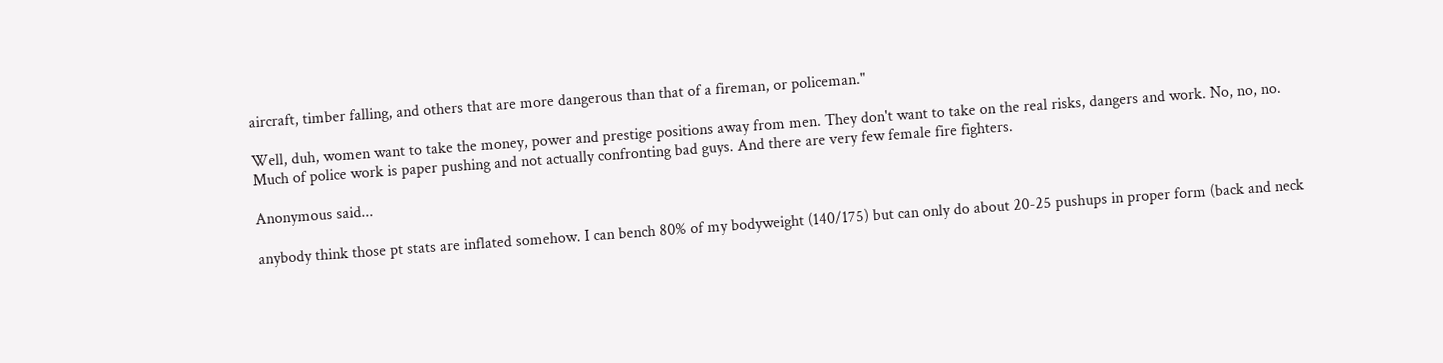aircraft, timber falling, and others that are more dangerous than that of a fireman, or policeman."

Well, duh, women want to take the money, power and prestige positions away from men. They don't want to take on the real risks, dangers and work. No, no, no. Much of police work is paper pushing and not actually confronting bad guys. And there are very few female fire fighters.

Anonymous said...

anybody think those pt stats are inflated somehow. I can bench 80% of my bodyweight (140/175) but can only do about 20-25 pushups in proper form (back and neck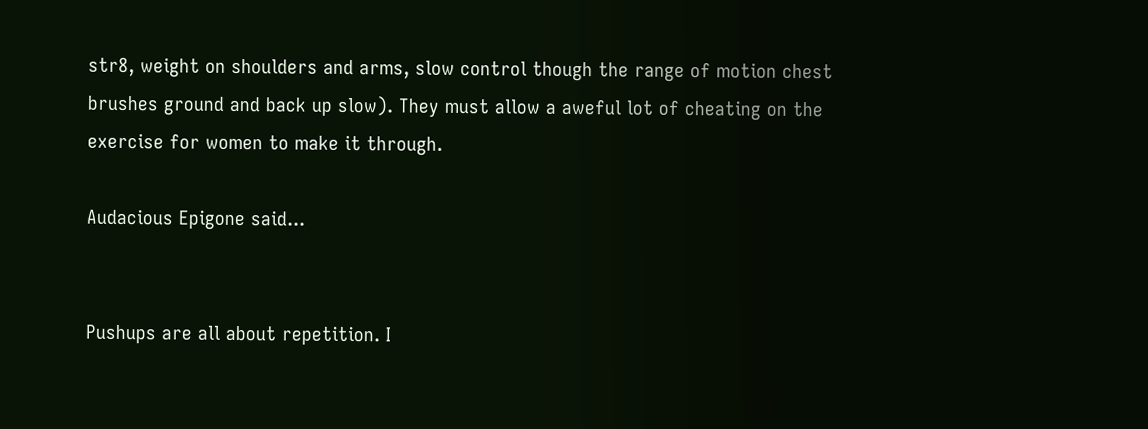str8, weight on shoulders and arms, slow control though the range of motion chest brushes ground and back up slow). They must allow a aweful lot of cheating on the exercise for women to make it through.

Audacious Epigone said...


Pushups are all about repetition. I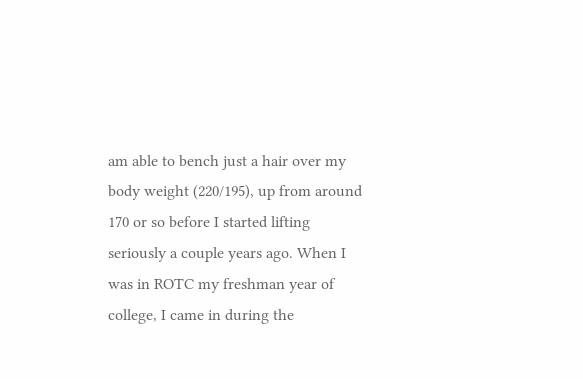am able to bench just a hair over my body weight (220/195), up from around 170 or so before I started lifting seriously a couple years ago. When I was in ROTC my freshman year of college, I came in during the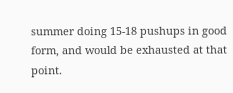summer doing 15-18 pushups in good form, and would be exhausted at that point.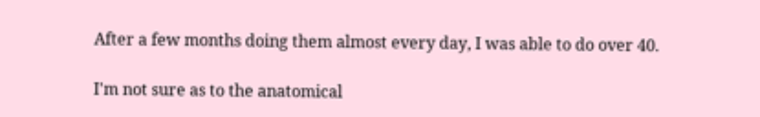After a few months doing them almost every day, I was able to do over 40.

I'm not sure as to the anatomical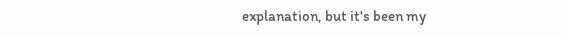explanation, but it's been my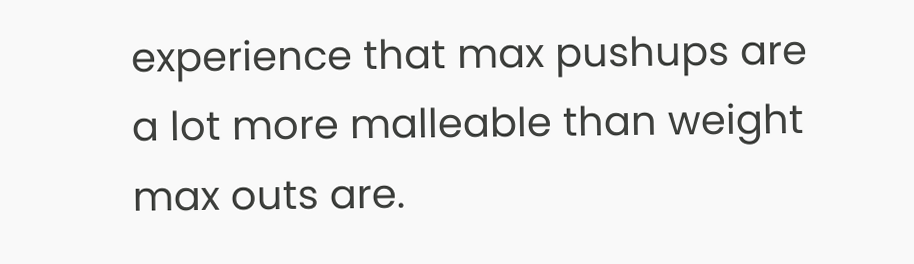experience that max pushups are a lot more malleable than weight max outs are.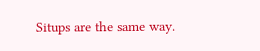Situps are the same way.